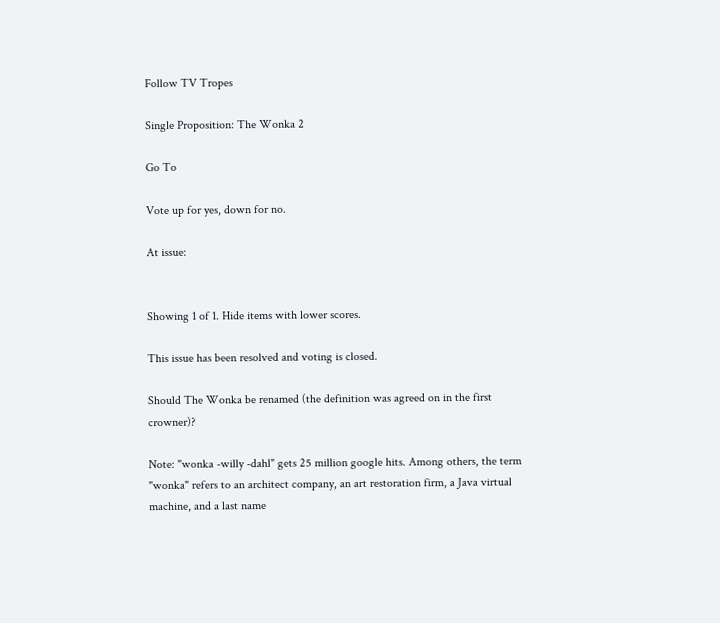Follow TV Tropes

Single Proposition: The Wonka 2

Go To

Vote up for yes, down for no.

At issue:


Showing 1 of 1. Hide items with lower scores.

This issue has been resolved and voting is closed.

Should The Wonka be renamed (the definition was agreed on in the first crowner)?

Note: "wonka -willy -dahl" gets 25 million google hits. Among others, the term "wonka" refers to an architect company, an art restoration firm, a Java virtual machine, and a last name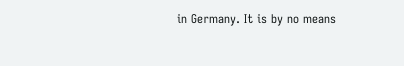in Germany. It is by no means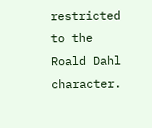restricted to the Roald Dahl character.